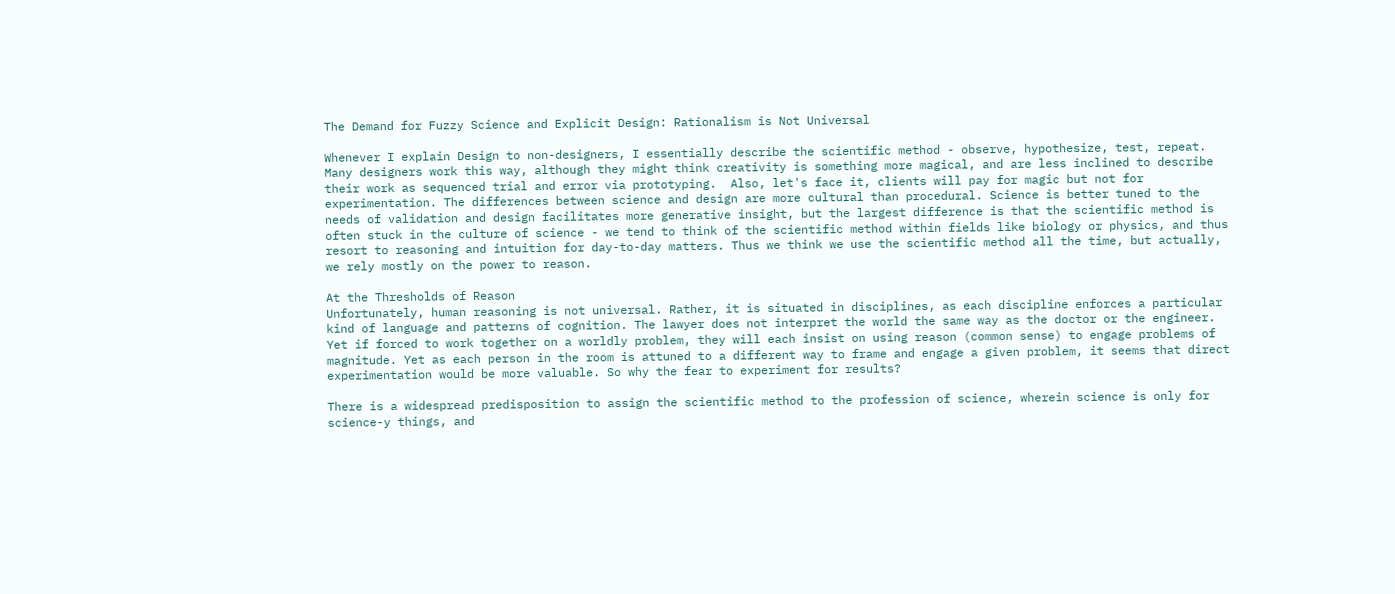The Demand for Fuzzy Science and Explicit Design: Rationalism is Not Universal

Whenever I explain Design to non-designers, I essentially describe the scientific method - observe, hypothesize, test, repeat. Many designers work this way, although they might think creativity is something more magical, and are less inclined to describe their work as sequenced trial and error via prototyping.  Also, let's face it, clients will pay for magic but not for experimentation. The differences between science and design are more cultural than procedural. Science is better tuned to the needs of validation and design facilitates more generative insight, but the largest difference is that the scientific method is often stuck in the culture of science - we tend to think of the scientific method within fields like biology or physics, and thus resort to reasoning and intuition for day-to-day matters. Thus we think we use the scientific method all the time, but actually, we rely mostly on the power to reason.

At the Thresholds of Reason
Unfortunately, human reasoning is not universal. Rather, it is situated in disciplines, as each discipline enforces a particular kind of language and patterns of cognition. The lawyer does not interpret the world the same way as the doctor or the engineer. Yet if forced to work together on a worldly problem, they will each insist on using reason (common sense) to engage problems of magnitude. Yet as each person in the room is attuned to a different way to frame and engage a given problem, it seems that direct experimentation would be more valuable. So why the fear to experiment for results?

There is a widespread predisposition to assign the scientific method to the profession of science, wherein science is only for science-y things, and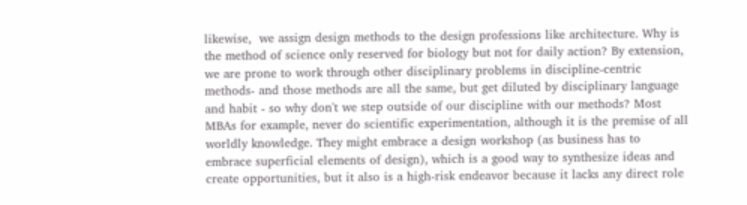likewise,  we assign design methods to the design professions like architecture. Why is the method of science only reserved for biology but not for daily action? By extension, we are prone to work through other disciplinary problems in discipline-centric methods- and those methods are all the same, but get diluted by disciplinary language and habit - so why don't we step outside of our discipline with our methods? Most MBAs for example, never do scientific experimentation, although it is the premise of all worldly knowledge. They might embrace a design workshop (as business has to embrace superficial elements of design), which is a good way to synthesize ideas and create opportunities, but it also is a high-risk endeavor because it lacks any direct role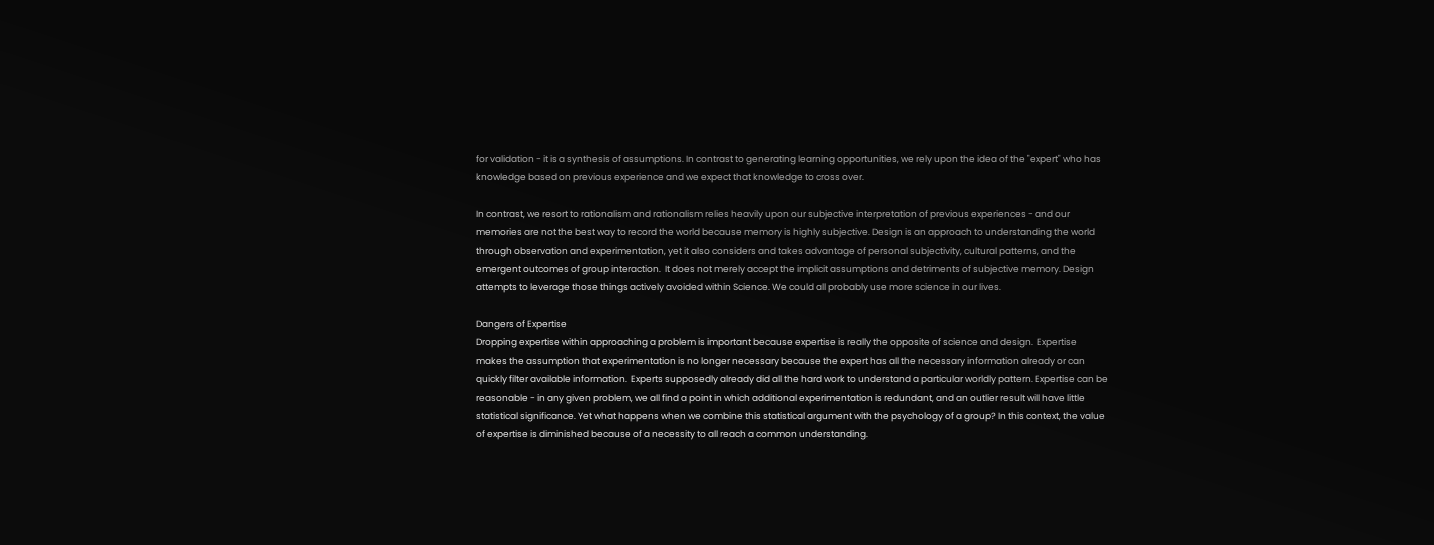for validation - it is a synthesis of assumptions. In contrast to generating learning opportunities, we rely upon the idea of the "expert" who has knowledge based on previous experience and we expect that knowledge to cross over.

In contrast, we resort to rationalism and rationalism relies heavily upon our subjective interpretation of previous experiences - and our memories are not the best way to record the world because memory is highly subjective. Design is an approach to understanding the world through observation and experimentation, yet it also considers and takes advantage of personal subjectivity, cultural patterns, and the emergent outcomes of group interaction.  It does not merely accept the implicit assumptions and detriments of subjective memory. Design attempts to leverage those things actively avoided within Science. We could all probably use more science in our lives.

Dangers of Expertise
Dropping expertise within approaching a problem is important because expertise is really the opposite of science and design.  Expertise makes the assumption that experimentation is no longer necessary because the expert has all the necessary information already or can quickly filter available information.  Experts supposedly already did all the hard work to understand a particular worldly pattern. Expertise can be reasonable - in any given problem, we all find a point in which additional experimentation is redundant, and an outlier result will have little statistical significance. Yet what happens when we combine this statistical argument with the psychology of a group? In this context, the value of expertise is diminished because of a necessity to all reach a common understanding.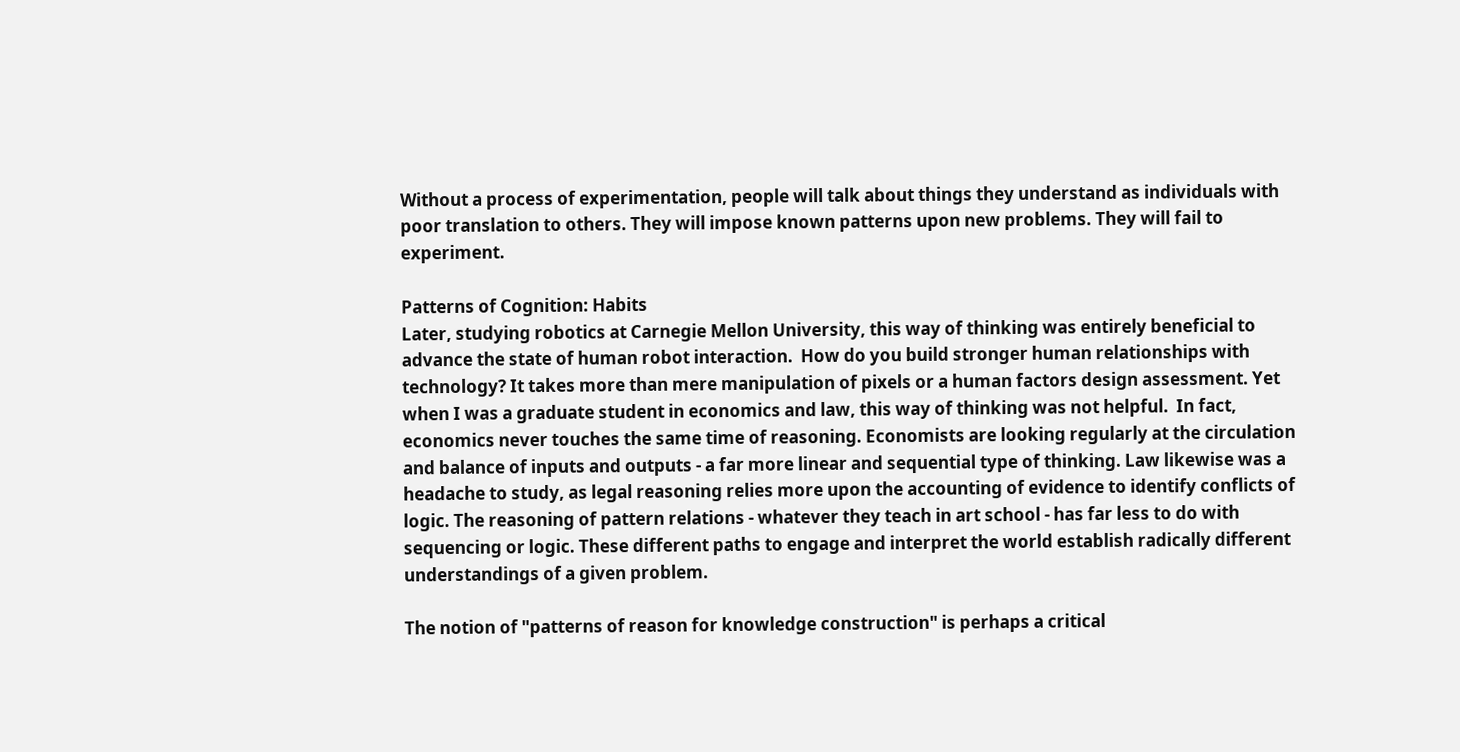Without a process of experimentation, people will talk about things they understand as individuals with poor translation to others. They will impose known patterns upon new problems. They will fail to experiment.

Patterns of Cognition: Habits
Later, studying robotics at Carnegie Mellon University, this way of thinking was entirely beneficial to advance the state of human robot interaction.  How do you build stronger human relationships with technology? It takes more than mere manipulation of pixels or a human factors design assessment. Yet when I was a graduate student in economics and law, this way of thinking was not helpful.  In fact, economics never touches the same time of reasoning. Economists are looking regularly at the circulation and balance of inputs and outputs - a far more linear and sequential type of thinking. Law likewise was a headache to study, as legal reasoning relies more upon the accounting of evidence to identify conflicts of logic. The reasoning of pattern relations - whatever they teach in art school - has far less to do with sequencing or logic. These different paths to engage and interpret the world establish radically different understandings of a given problem.

The notion of "patterns of reason for knowledge construction" is perhaps a critical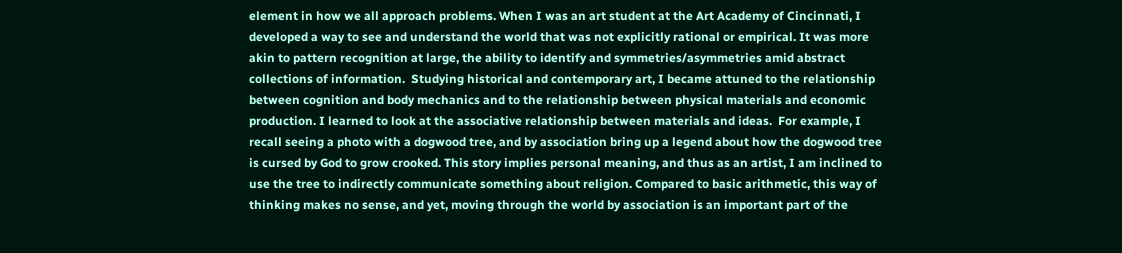element in how we all approach problems. When I was an art student at the Art Academy of Cincinnati, I developed a way to see and understand the world that was not explicitly rational or empirical. It was more akin to pattern recognition at large, the ability to identify and symmetries/asymmetries amid abstract collections of information.  Studying historical and contemporary art, I became attuned to the relationship between cognition and body mechanics and to the relationship between physical materials and economic production. I learned to look at the associative relationship between materials and ideas.  For example, I recall seeing a photo with a dogwood tree, and by association bring up a legend about how the dogwood tree is cursed by God to grow crooked. This story implies personal meaning, and thus as an artist, I am inclined to use the tree to indirectly communicate something about religion. Compared to basic arithmetic, this way of thinking makes no sense, and yet, moving through the world by association is an important part of the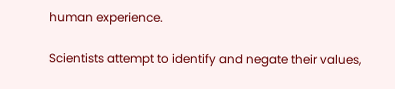human experience.

Scientists attempt to identify and negate their values,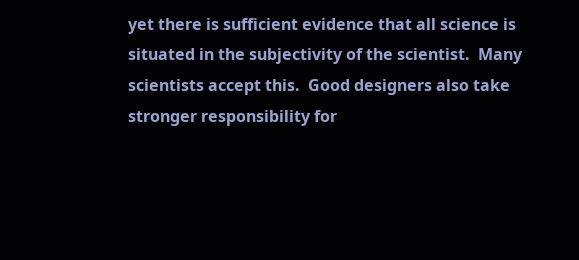yet there is sufficient evidence that all science is situated in the subjectivity of the scientist.  Many scientists accept this.  Good designers also take stronger responsibility for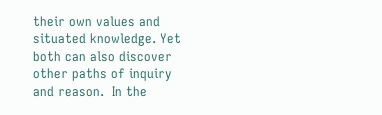their own values and situated knowledge. Yet both can also discover other paths of inquiry and reason.  In the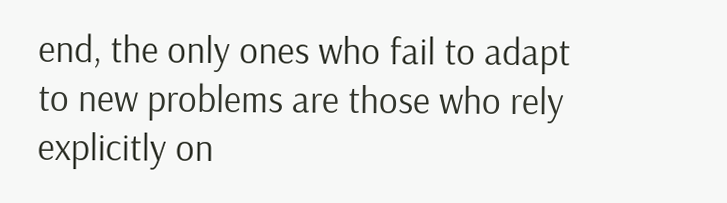end, the only ones who fail to adapt to new problems are those who rely explicitly on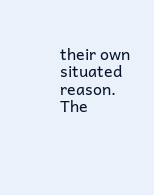their own situated reason.  The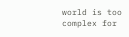world is too complex for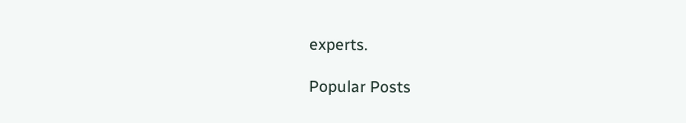experts.

Popular Posts